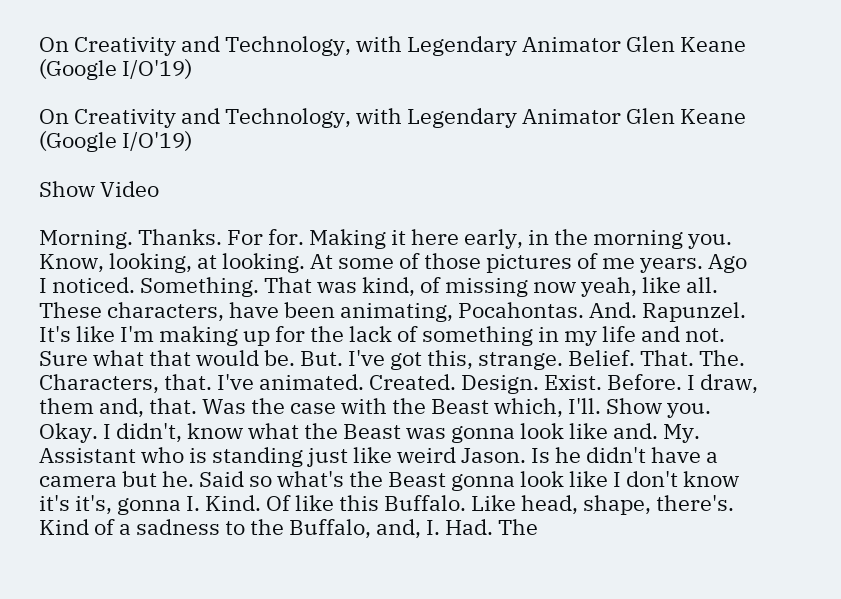On Creativity and Technology, with Legendary Animator Glen Keane (Google I/O'19)

On Creativity and Technology, with Legendary Animator Glen Keane (Google I/O'19)

Show Video

Morning. Thanks. For for. Making it here early, in the morning you. Know, looking, at looking. At some of those pictures of me years. Ago I noticed. Something. That was kind, of missing now yeah, like all. These characters, have been animating, Pocahontas. And. Rapunzel. It's like I'm making up for the lack of something in my life and not. Sure what that would be. But. I've got this, strange. Belief. That. The. Characters, that. I've animated. Created. Design. Exist. Before. I draw, them and, that. Was the case with the Beast which, I'll. Show you. Okay. I didn't, know what the Beast was gonna look like and. My. Assistant who is standing just like weird Jason. Is he didn't have a camera but he. Said so what's the Beast gonna look like I don't know it's it's, gonna I. Kind. Of like this Buffalo. Like head, shape, there's. Kind of a sadness to the Buffalo, and, I. Had. The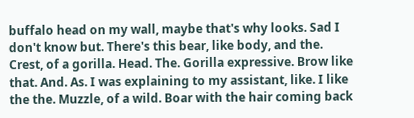buffalo head on my wall, maybe that's why looks. Sad I don't know but. There's this bear, like body, and the. Crest, of a gorilla. Head. The. Gorilla expressive. Brow like that. And. As. I was explaining to my assistant, like. I like the the. Muzzle, of a wild. Boar with the hair coming back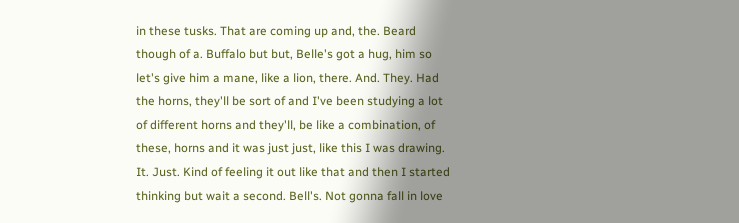in these tusks. That are coming up and, the. Beard though of a. Buffalo but but, Belle's got a hug, him so let's give him a mane, like a lion, there. And. They. Had the horns, they'll be sort of and I've been studying a lot of different horns and they'll, be like a combination, of these, horns and it was just just, like this I was drawing. It. Just. Kind of feeling it out like that and then I started thinking but wait a second. Bell's. Not gonna fall in love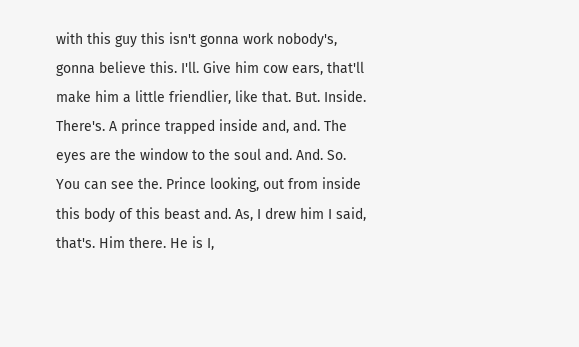with this guy this isn't gonna work nobody's, gonna believe this. I'll. Give him cow ears, that'll make him a little friendlier, like that. But. Inside. There's. A prince trapped inside and, and. The eyes are the window to the soul and. And. So. You can see the. Prince looking, out from inside this body of this beast and. As, I drew him I said, that's. Him there. He is I,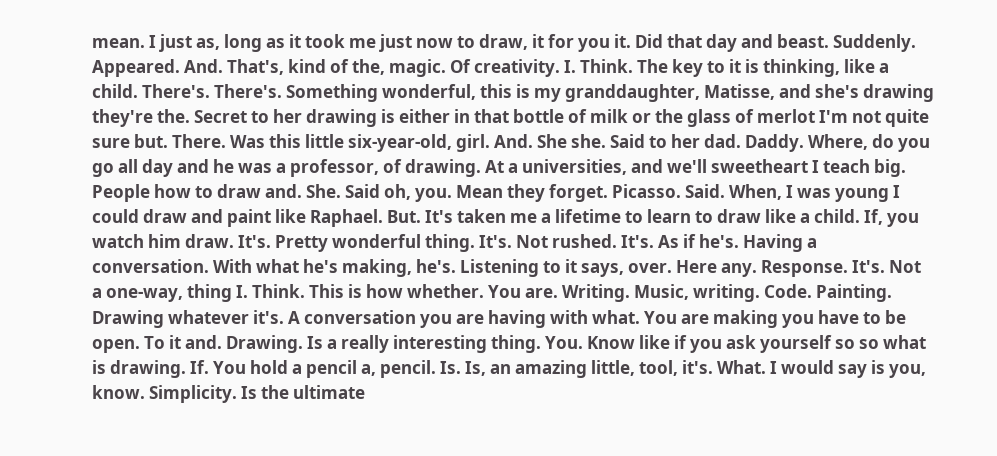mean. I just as, long as it took me just now to draw, it for you it. Did that day and beast. Suddenly. Appeared. And. That's, kind of the, magic. Of creativity. I. Think. The key to it is thinking, like a child. There's. There's. Something wonderful, this is my granddaughter, Matisse, and she's drawing they're the. Secret to her drawing is either in that bottle of milk or the glass of merlot I'm not quite sure but. There. Was this little six-year-old, girl. And. She she. Said to her dad. Daddy. Where, do you go all day and he was a professor, of drawing. At a universities, and we'll sweetheart I teach big. People how to draw and. She. Said oh, you. Mean they forget. Picasso. Said. When, I was young I could draw and paint like Raphael. But. It's taken me a lifetime to learn to draw like a child. If, you watch him draw. It's. Pretty wonderful thing. It's. Not rushed. It's. As if he's. Having a conversation. With what he's making, he's. Listening to it says, over. Here any. Response. It's. Not a one-way, thing I. Think. This is how whether. You are. Writing. Music, writing. Code. Painting. Drawing whatever it's. A conversation you are having with what. You are making you have to be open. To it and. Drawing. Is a really interesting thing. You. Know like if you ask yourself so so what is drawing. If. You hold a pencil a, pencil. Is. Is, an amazing little, tool, it's. What. I would say is you, know. Simplicity. Is the ultimate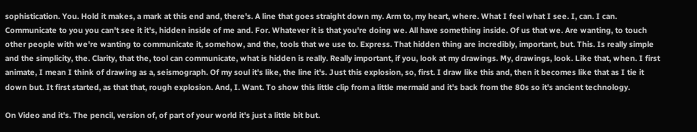sophistication. You. Hold it makes, a mark at this end and, there's. A line that goes straight down my. Arm to, my heart, where. What I feel what I see. I, can. I can. Communicate to you you can't see it it's, hidden inside of me and. For. Whatever it is that you're doing we. All have something inside. Of us that we. Are wanting, to touch other people with we're wanting to communicate it, somehow, and the, tools that we use to. Express. That hidden thing are incredibly, important, but. This. Is really simple and the simplicity, the. Clarity, that the, tool can communicate, what is hidden is really. Really important, if you, look at my drawings. My, drawings, look. Like that, when. I first animate, I mean I think of drawing as a, seismograph. Of my soul it's like, the line it's. Just this explosion, so, first. I draw like this and, then it becomes like that as I tie it down but. It first started, as that that, rough explosion. And, I. Want. To show this little clip from a little mermaid and it's back from the 80s so it's ancient technology.

On Video and it's. The pencil, version of, of part of your world it's just a little bit but.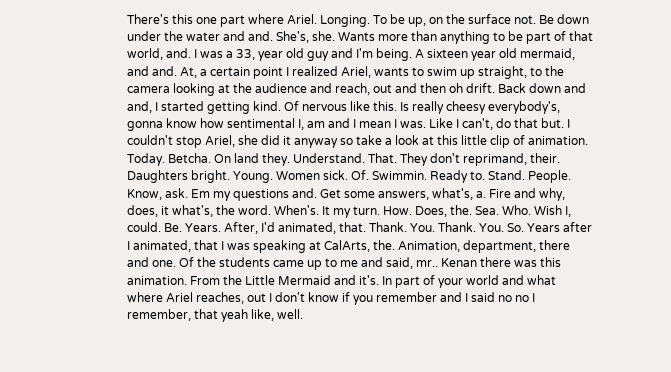There's this one part where Ariel. Longing. To be up, on the surface not. Be down under the water and and. She's, she. Wants more than anything to be part of that world, and. I was a 33, year old guy and I'm being. A sixteen year old mermaid, and and. At, a certain point I realized Ariel, wants to swim up straight, to the camera looking at the audience and reach, out and then oh drift. Back down and and, I started getting kind. Of nervous like this. Is really cheesy everybody's, gonna know how sentimental I, am and I mean I was. Like I can't, do that but. I couldn't stop Ariel, she did it anyway so take a look at this little clip of animation. Today. Betcha. On land they. Understand. That. They don't reprimand, their. Daughters bright. Young. Women sick. Of. Swimmin. Ready to. Stand. People. Know, ask. Em my questions and. Get some answers, what's, a. Fire and why, does, it what's, the word. When's. It my turn. How. Does, the. Sea. Who. Wish I, could. Be. Years. After, I'd animated, that. Thank. You. Thank. You. So. Years after I animated, that I was speaking at CalArts, the. Animation, department, there and one. Of the students came up to me and said, mr.. Kenan there was this animation. From the Little Mermaid and it's. In part of your world and what where Ariel reaches, out I don't know if you remember and I said no no I remember, that yeah like, well.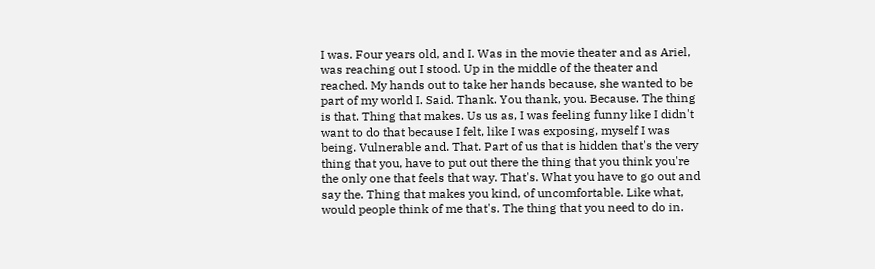I was. Four years old, and I. Was in the movie theater and as Ariel, was reaching out I stood. Up in the middle of the theater and reached. My hands out to take her hands because, she wanted to be part of my world I. Said. Thank. You thank, you. Because. The thing is that. Thing that makes. Us us as, I was feeling funny like I didn't want to do that because I felt, like I was exposing, myself I was being. Vulnerable and. That. Part of us that is hidden that's the very thing that you, have to put out there the thing that you think you're the only one that feels that way. That's. What you have to go out and say the. Thing that makes you kind, of uncomfortable. Like what, would people think of me that's. The thing that you need to do in.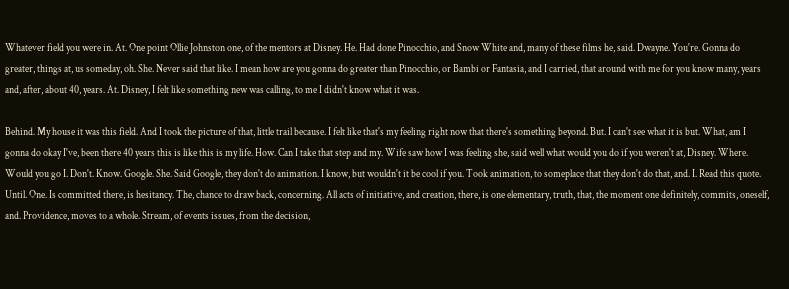Whatever field you were in. At. One point Ollie Johnston one, of the mentors at Disney. He. Had done Pinocchio, and Snow White and, many of these films he, said. Dwayne. You're. Gonna do greater, things at, us someday, oh. She. Never said that like. I mean how are you gonna do greater than Pinocchio, or Bambi or Fantasia, and I carried, that around with me for you know many, years and, after, about 40, years. At. Disney, I felt like something new was calling, to me I didn't know what it was.

Behind. My house it was this field. And I took the picture of that, little trail because. I felt like that's my feeling right now that there's something beyond. But. I can't see what it is but. What, am I gonna do okay I've, been there 40 years this is like this is my life. How. Can I take that step and my. Wife saw how I was feeling she, said well what would you do if you weren't at, Disney. Where. Would you go I. Don't. Know. Google. She. Said Google, they don't do animation. I know, but wouldn't it be cool if you. Took animation, to someplace that they don't do that, and. I. Read this quote. Until. One. Is committed there, is hesitancy. The, chance to draw back, concerning. All acts of initiative, and creation, there, is one elementary, truth, that, the moment one definitely, commits, oneself, and. Providence, moves to a whole. Stream, of events issues, from the decision,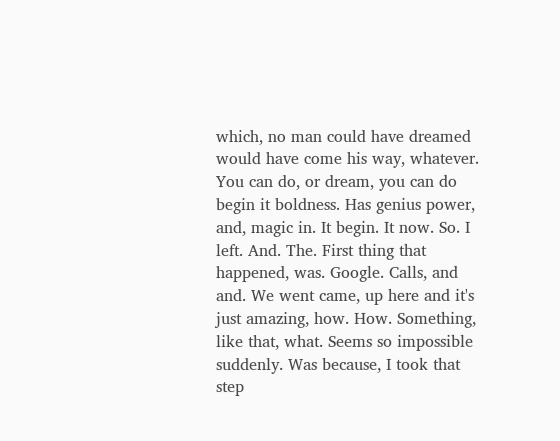which, no man could have dreamed would have come his way, whatever. You can do, or dream, you can do begin it boldness. Has genius power, and, magic in. It begin. It now. So. I left. And. The. First thing that happened, was. Google. Calls, and and. We went came, up here and it's just amazing, how. How. Something, like that, what. Seems so impossible suddenly. Was because, I took that step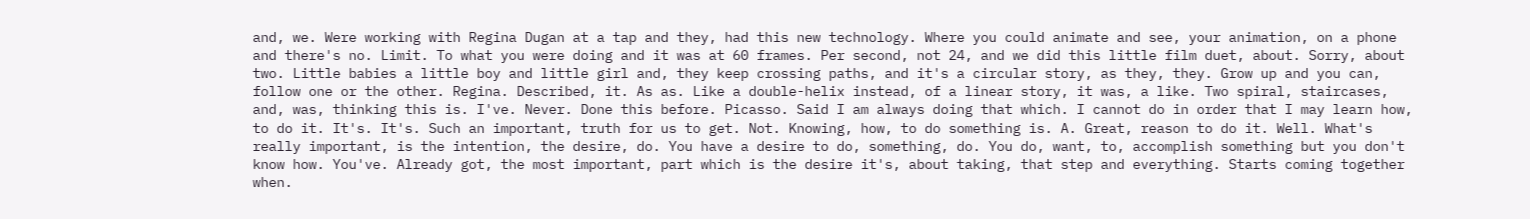and, we. Were working with Regina Dugan at a tap and they, had this new technology. Where you could animate and see, your animation, on a phone and there's no. Limit. To what you were doing and it was at 60 frames. Per second, not 24, and we did this little film duet, about. Sorry, about two. Little babies a little boy and little girl and, they keep crossing paths, and it's a circular story, as they, they. Grow up and you can, follow one or the other. Regina. Described, it. As as. Like a double-helix instead, of a linear story, it was, a like. Two spiral, staircases, and, was, thinking this is. I've. Never. Done this before. Picasso. Said I am always doing that which. I cannot do in order that I may learn how, to do it. It's. It's. Such an important, truth for us to get. Not. Knowing, how, to do something is. A. Great, reason to do it. Well. What's really important, is the intention, the desire, do. You have a desire to do, something, do. You do, want, to, accomplish something but you don't know how. You've. Already got, the most important, part which is the desire it's, about taking, that step and everything. Starts coming together when.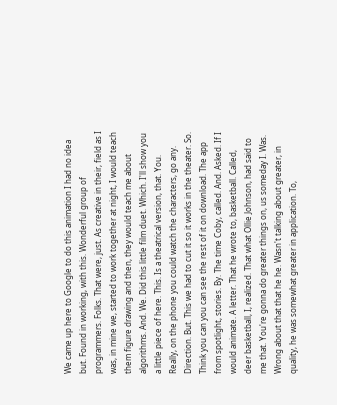We came up here to Google to do this animation I had no idea but. Found in working, with this. Wonderful group of programmers. Folks. That were, just. As creative in their, field as I was, in mine we, started to work together at night, I would teach them figure drawing and then, they would teach me about algorithms. And. We. Did this little film duet. Which. I'll show you a little piece of here. This. Is a theatrical version, that. You. Really, on the phone you could watch the characters, go any. Direction. But. This we had to cut it so it works in the theater. So. Think you can you can see the rest of it on download. The app from spotlight, stories. By. The time Coby, called. And. Asked. If I would animate. A letter. That he wrote to, basketball. Called, deer basketball, I, realized. That what Ollie Johnson, had said to me that. You're gonna do greater things on, us someday I. Was. Wrong about that that he he. Wasn't talking about greater, in quality, he was somewhat greater in application. To,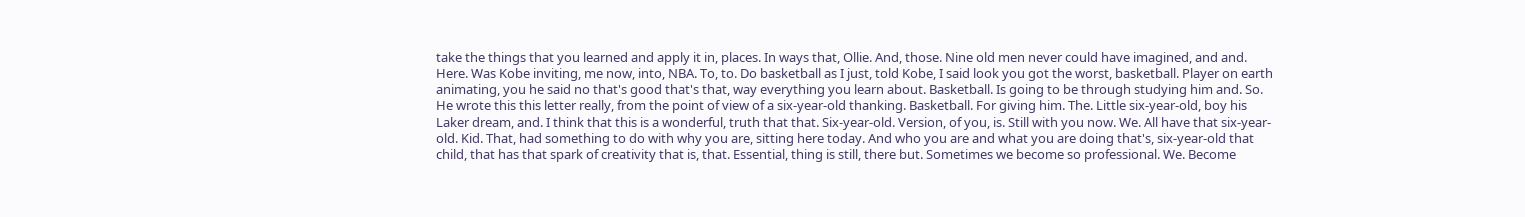take the things that you learned and apply it in, places. In ways that, Ollie. And, those. Nine old men never could have imagined, and and. Here. Was Kobe inviting, me now, into, NBA. To, to. Do basketball as I just, told Kobe, I said look you got the worst, basketball. Player on earth animating, you he said no that's good that's that, way everything you learn about. Basketball. Is going to be through studying him and. So. He wrote this this letter really, from the point of view of a six-year-old thanking. Basketball. For giving him. The. Little six-year-old, boy his Laker dream, and. I think that this is a wonderful, truth that that. Six-year-old. Version, of you, is. Still with you now. We. All have that six-year-old. Kid. That, had something to do with why you are, sitting here today. And who you are and what you are doing that's, six-year-old that child, that has that spark of creativity that is, that. Essential, thing is still, there but. Sometimes we become so professional. We. Become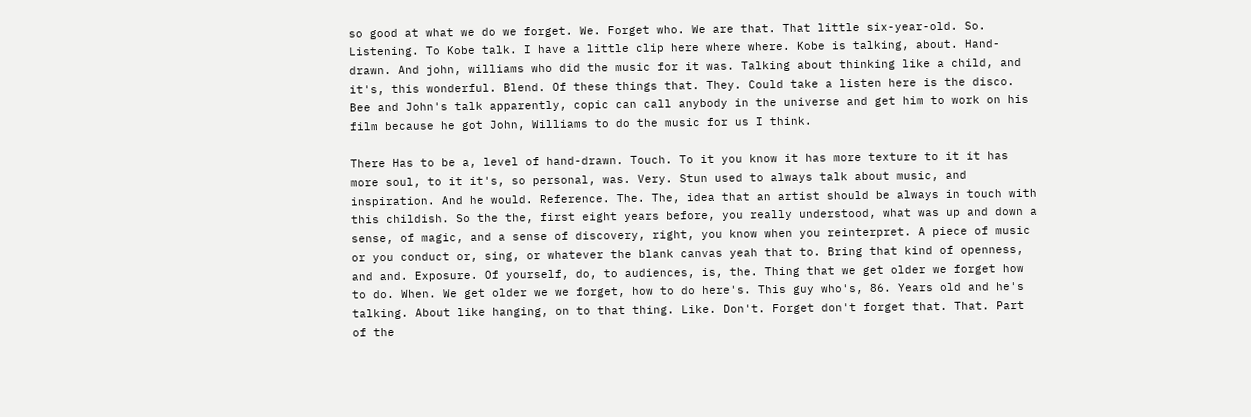so good at what we do we forget. We. Forget who. We are that. That little six-year-old. So. Listening. To Kobe talk. I have a little clip here where where. Kobe is talking, about. Hand-drawn. And john, williams who did the music for it was. Talking about thinking like a child, and it's, this wonderful. Blend. Of these things that. They. Could take a listen here is the disco. Bee and John's talk apparently, copic can call anybody in the universe and get him to work on his film because he got John, Williams to do the music for us I think.

There Has to be a, level of hand-drawn. Touch. To it you know it has more texture to it it has more soul, to it it's, so personal, was. Very. Stun used to always talk about music, and inspiration. And he would. Reference. The. The, idea that an artist should be always in touch with this childish. So the the, first eight years before, you really understood, what was up and down a sense, of magic, and a sense of discovery, right, you know when you reinterpret. A piece of music or you conduct or, sing, or whatever the blank canvas yeah that to. Bring that kind of openness, and and. Exposure. Of yourself, do, to audiences, is, the. Thing that we get older we forget how to do. When. We get older we we forget, how to do here's. This guy who's, 86. Years old and he's talking. About like hanging, on to that thing. Like. Don't. Forget don't forget that. That. Part of the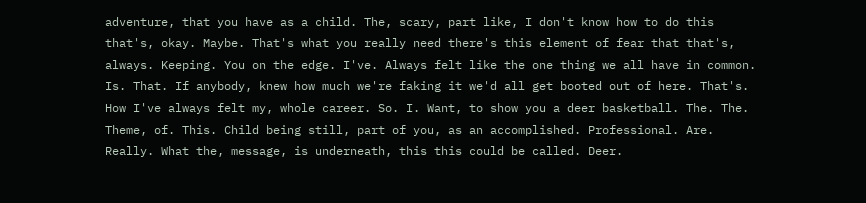adventure, that you have as a child. The, scary, part like, I don't know how to do this that's, okay. Maybe. That's what you really need there's this element of fear that that's, always. Keeping. You on the edge. I've. Always felt like the one thing we all have in common. Is. That. If anybody, knew how much we're faking it we'd all get booted out of here. That's. How I've always felt my, whole career. So. I. Want, to show you a deer basketball. The. The. Theme, of. This. Child being still, part of you, as an accomplished. Professional. Are. Really. What the, message, is underneath, this this could be called. Deer.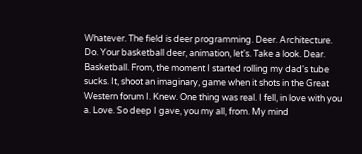Whatever. The field is deer programming. Deer. Architecture. Do. Your basketball deer, animation, let's. Take a look. Dear. Basketball. From, the moment I started rolling my dad's tube sucks. It, shoot an imaginary, game when it shots in the Great Western forum I. Knew. One thing was real. I fell, in love with you a. Love. So deep I gave, you my all, from. My mind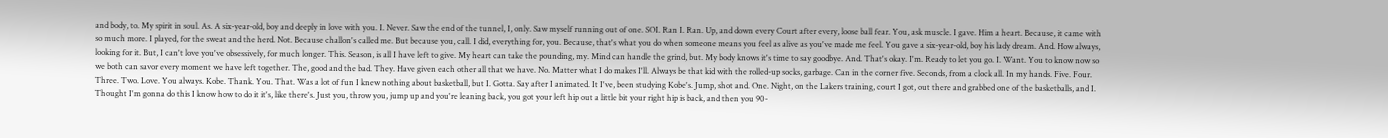and body, to. My spirit in soul. As. A six-year-old, boy and deeply in love with you. I. Never. Saw the end of the tunnel, I, only. Saw myself running out of one. SOI. Ran I. Ran. Up, and down every Court after every, loose ball fear. You, ask muscle. I gave. Him a heart. Because, it came with so much more. I played, for the sweat and the herd. Not. Because challon's called me. But because you, call. I did, everything for, you. Because, that's what you do when someone means you feel as alive as you've made me feel. You gave a six-year-old, boy his lady dream. And. How always, looking for it. But, I can't love you've obsessively, for much longer. This. Season, is all I have left to give. My heart can take the pounding, my. Mind can handle the grind, but. My body knows it's time to say goodbye. And. That's okay. I'm. Ready to let you go. I. Want. You to know now so we both can savor every moment we have left together. The, good and the bad. They. Have given each other all that we have. No. Matter what I do makes I'll. Always be that kid with the rolled-up socks, garbage. Can in the corner five. Seconds, from a clock all. In my hands. Five. Four. Three. Two. Love. You always. Kobe. Thank. You. That. Was a lot of fun I knew nothing about basketball, but I. Gotta. Say after I animated. It I've, been studying Kobe's. Jump, shot and. One. Night, on the Lakers training, court I got, out there and grabbed one of the basketballs, and I. Thought I'm gonna do this I know how to do it it's, like there's. Just you, throw you, jump up and you're leaning back, you got your left hip out a little bit your right hip is back, and then you 90-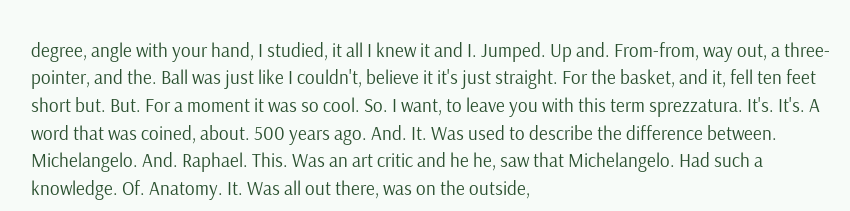degree, angle with your hand, I studied, it all I knew it and I. Jumped. Up and. From-from, way out, a three-pointer, and the. Ball was just like I couldn't, believe it it's just straight. For the basket, and it, fell ten feet short but. But. For a moment it was so cool. So. I want, to leave you with this term sprezzatura. It's. It's. A word that was coined, about. 500 years ago. And. It. Was used to describe the difference between. Michelangelo. And. Raphael. This. Was an art critic and he he, saw that Michelangelo. Had such a knowledge. Of. Anatomy. It. Was all out there, was on the outside,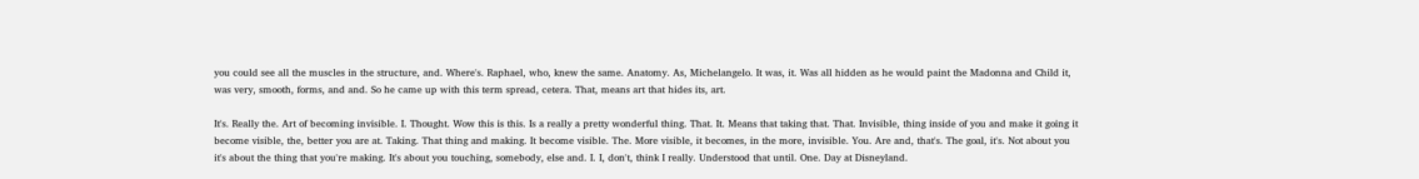you could see all the muscles in the structure, and. Where's. Raphael, who, knew the same. Anatomy. As, Michelangelo. It was, it. Was all hidden as he would paint the Madonna and Child it, was very, smooth, forms, and and. So he came up with this term spread, cetera. That, means art that hides its, art.

It's. Really the. Art of becoming invisible. I. Thought. Wow this is this. Is a really a pretty wonderful thing. That. It. Means that taking that. That. Invisible, thing inside of you and make it going it become visible, the, better you are at. Taking. That thing and making. It become visible. The. More visible, it becomes, in the more, invisible. You. Are and, that's. The goal, it's. Not about you it's about the thing that you're making. It's about you touching, somebody, else and. I. I, don't, think I really. Understood that until. One. Day at Disneyland.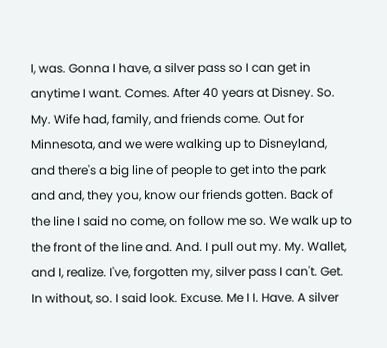I, was. Gonna I have, a silver pass so I can get in anytime I want. Comes. After 40 years at Disney. So. My. Wife had, family, and friends come. Out for Minnesota, and we were walking up to Disneyland, and there's a big line of people to get into the park and and, they you, know our friends gotten. Back of the line I said no come, on follow me so. We walk up to the front of the line and. And. I pull out my. My. Wallet, and I, realize. I've, forgotten my, silver pass I can't. Get. In without, so. I said look. Excuse. Me I I. Have. A silver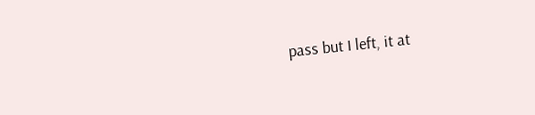pass but I left, it at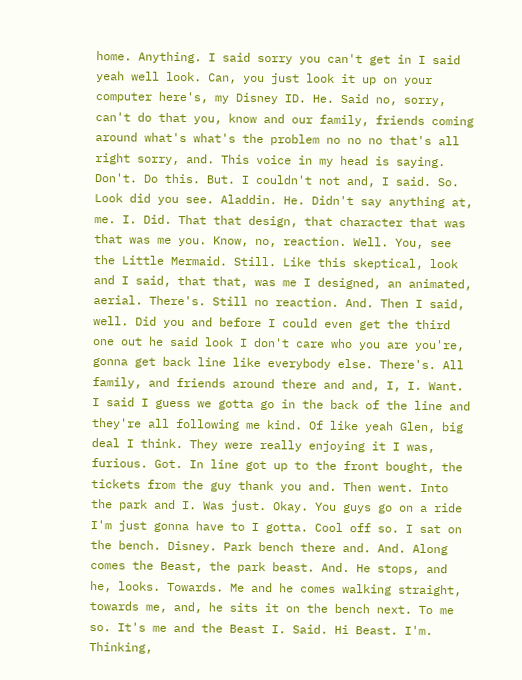home. Anything. I said sorry you can't get in I said yeah well look. Can, you just look it up on your computer here's, my Disney ID. He. Said no, sorry, can't do that you, know and our family, friends coming around what's what's the problem no no no that's all right sorry, and. This voice in my head is saying. Don't. Do this. But. I couldn't not and, I said. So. Look did you see. Aladdin. He. Didn't say anything at, me. I. Did. That that design, that character that was that was me you. Know, no, reaction. Well. You, see the Little Mermaid. Still. Like this skeptical, look and I said, that that, was me I designed, an animated, aerial. There's. Still no reaction. And. Then I said, well. Did you and before I could even get the third one out he said look I don't care who you are you're, gonna get back line like everybody else. There's. All family, and friends around there and and, I, I. Want. I said I guess we gotta go in the back of the line and they're all following me kind. Of like yeah Glen, big deal I think. They were really enjoying it I was, furious. Got. In line got up to the front bought, the tickets from the guy thank you and. Then went. Into the park and I. Was just. Okay. You guys go on a ride I'm just gonna have to I gotta. Cool off so. I sat on the bench. Disney. Park bench there and. And. Along comes the Beast, the park beast. And. He stops, and he, looks. Towards. Me and he comes walking straight, towards me, and, he sits it on the bench next. To me so. It's me and the Beast I. Said. Hi Beast. I'm. Thinking,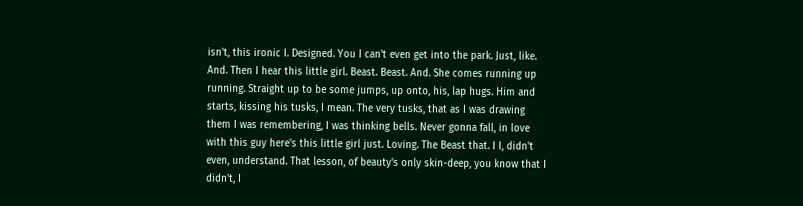isn't, this ironic I. Designed. You I can't even get into the park. Just, like. And. Then I hear this little girl. Beast. Beast. And. She comes running up running. Straight up to be some jumps, up onto, his, lap hugs. Him and starts, kissing his tusks, I mean. The very tusks, that as I was drawing them I was remembering, I was thinking bells. Never gonna fall, in love with this guy here's this little girl just. Loving. The Beast that. I I, didn't even, understand. That lesson, of beauty's only skin-deep, you know that I didn't, I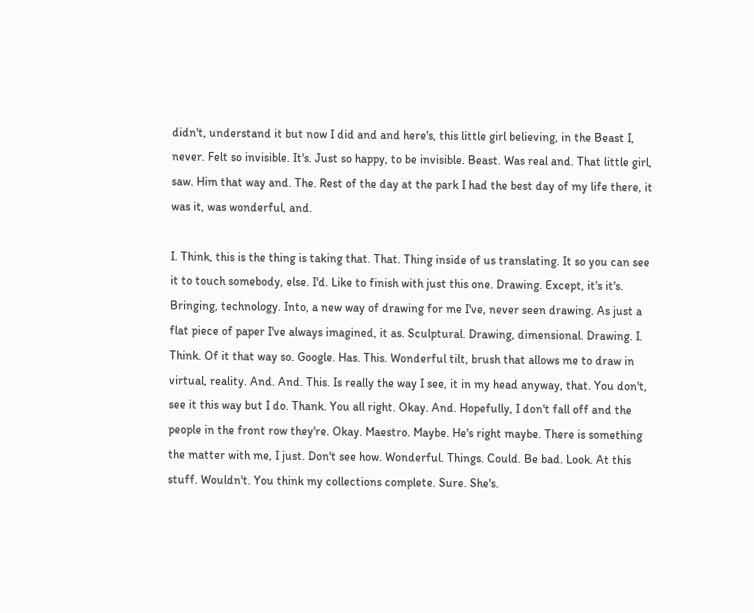didn't, understand it but now I did and and here's, this little girl believing, in the Beast I, never. Felt so invisible. It's. Just so happy, to be invisible. Beast. Was real and. That little girl, saw. Him that way and. The. Rest of the day at the park I had the best day of my life there, it was it, was wonderful, and.

I. Think, this is the thing is taking that. That. Thing inside of us translating. It so you can see it to touch somebody, else. I'd. Like to finish with just this one. Drawing. Except, it's it's. Bringing, technology. Into, a new way of drawing for me I've, never seen drawing. As just a flat piece of paper I've always imagined, it as. Sculptural. Drawing, dimensional. Drawing. I. Think. Of it that way so. Google. Has. This. Wonderful tilt, brush that allows me to draw in virtual, reality. And. And. This. Is really the way I see, it in my head anyway, that. You don't, see it this way but I do. Thank. You all right. Okay. And. Hopefully, I don't fall off and the people in the front row they're. Okay. Maestro. Maybe. He's right maybe. There is something the matter with me, I just. Don't see how. Wonderful. Things. Could. Be bad. Look. At this stuff. Wouldn't. You think my collections complete. Sure. She's.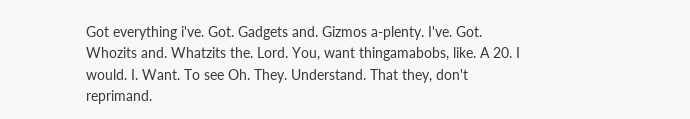Got everything i've. Got. Gadgets and. Gizmos a-plenty. I've. Got. Whozits and. Whatzits the. Lord. You, want thingamabobs, like. A 20. I would. I. Want. To see Oh. They. Understand. That they, don't reprimand.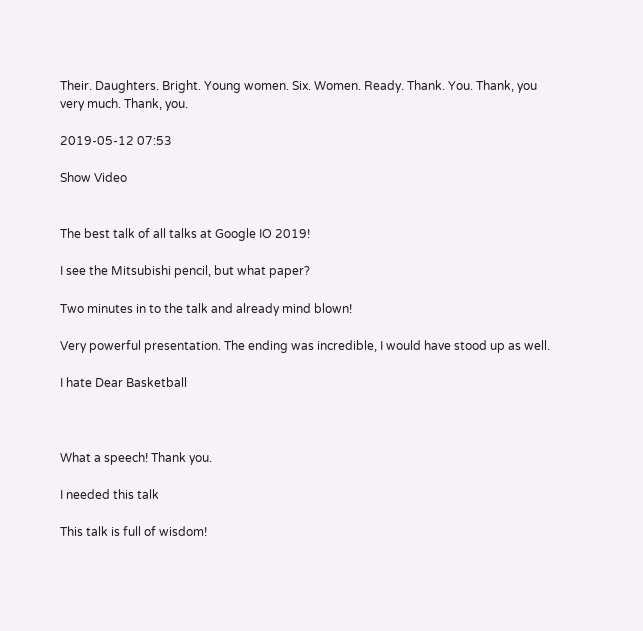Their. Daughters. Bright. Young women. Six. Women. Ready. Thank. You. Thank, you very much. Thank, you.

2019-05-12 07:53

Show Video


The best talk of all talks at Google IO 2019!

I see the Mitsubishi pencil, but what paper?

Two minutes in to the talk and already mind blown!

Very powerful presentation. The ending was incredible, I would have stood up as well.

I hate Dear Basketball



What a speech! Thank you.

I needed this talk

This talk is full of wisdom!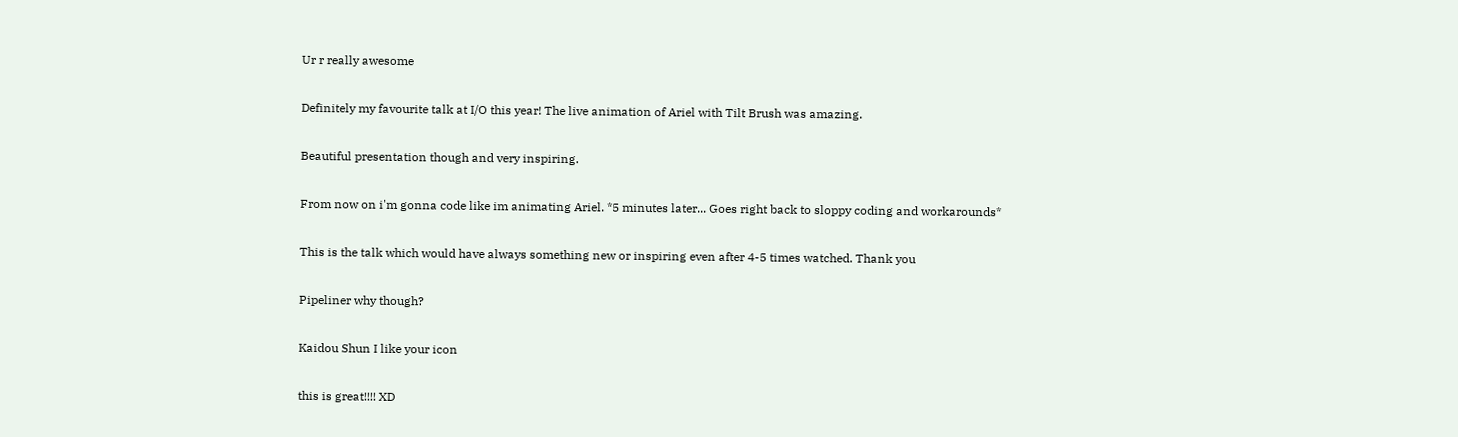Ur r really awesome

Definitely my favourite talk at I/O this year! The live animation of Ariel with Tilt Brush was amazing.

Beautiful presentation though and very inspiring.

From now on i'm gonna code like im animating Ariel. *5 minutes later... Goes right back to sloppy coding and workarounds*

This is the talk which would have always something new or inspiring even after 4-5 times watched. Thank you

Pipeliner why though?

Kaidou Shun I like your icon

this is great!!!! XD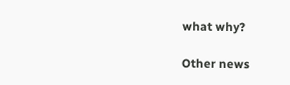what why?

Other news